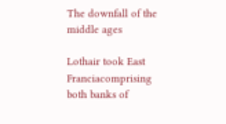The downfall of the middle ages

Lothair took East Franciacomprising both banks of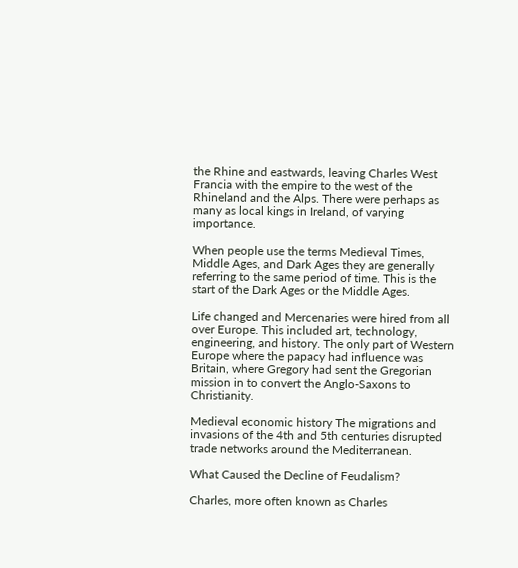the Rhine and eastwards, leaving Charles West Francia with the empire to the west of the Rhineland and the Alps. There were perhaps as many as local kings in Ireland, of varying importance.

When people use the terms Medieval Times, Middle Ages, and Dark Ages they are generally referring to the same period of time. This is the start of the Dark Ages or the Middle Ages.

Life changed and Mercenaries were hired from all over Europe. This included art, technology, engineering, and history. The only part of Western Europe where the papacy had influence was Britain, where Gregory had sent the Gregorian mission in to convert the Anglo-Saxons to Christianity.

Medieval economic history The migrations and invasions of the 4th and 5th centuries disrupted trade networks around the Mediterranean.

What Caused the Decline of Feudalism?

Charles, more often known as Charles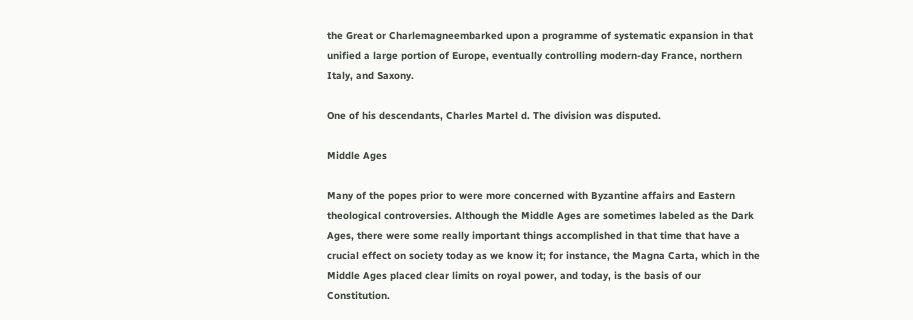the Great or Charlemagneembarked upon a programme of systematic expansion in that unified a large portion of Europe, eventually controlling modern-day France, northern Italy, and Saxony.

One of his descendants, Charles Martel d. The division was disputed.

Middle Ages

Many of the popes prior to were more concerned with Byzantine affairs and Eastern theological controversies. Although the Middle Ages are sometimes labeled as the Dark Ages, there were some really important things accomplished in that time that have a crucial effect on society today as we know it; for instance, the Magna Carta, which in the Middle Ages placed clear limits on royal power, and today, is the basis of our Constitution.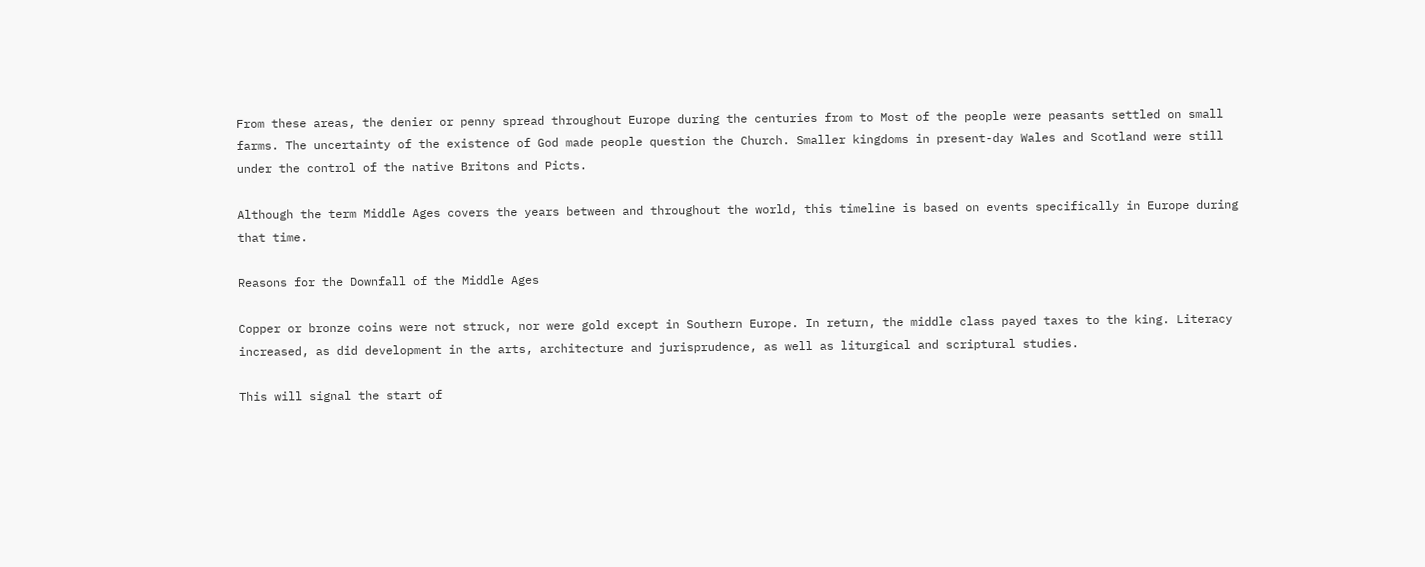From these areas, the denier or penny spread throughout Europe during the centuries from to Most of the people were peasants settled on small farms. The uncertainty of the existence of God made people question the Church. Smaller kingdoms in present-day Wales and Scotland were still under the control of the native Britons and Picts.

Although the term Middle Ages covers the years between and throughout the world, this timeline is based on events specifically in Europe during that time.

Reasons for the Downfall of the Middle Ages

Copper or bronze coins were not struck, nor were gold except in Southern Europe. In return, the middle class payed taxes to the king. Literacy increased, as did development in the arts, architecture and jurisprudence, as well as liturgical and scriptural studies.

This will signal the start of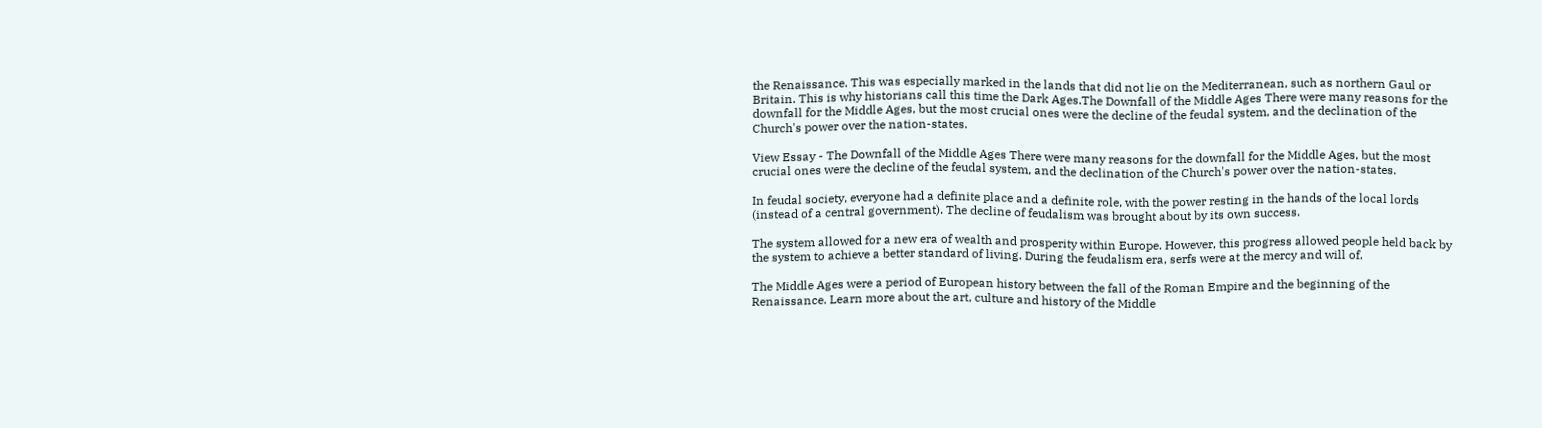the Renaissance. This was especially marked in the lands that did not lie on the Mediterranean, such as northern Gaul or Britain. This is why historians call this time the Dark Ages.The Downfall of the Middle Ages There were many reasons for the downfall for the Middle Ages, but the most crucial ones were the decline of the feudal system, and the declination of the Church's power over the nation-states.

View Essay - The Downfall of the Middle Ages There were many reasons for the downfall for the Middle Ages, but the most crucial ones were the decline of the feudal system, and the declination of the Church's power over the nation-states.

In feudal society, everyone had a definite place and a definite role, with the power resting in the hands of the local lords (instead of a central government). The decline of feudalism was brought about by its own success.

The system allowed for a new era of wealth and prosperity within Europe. However, this progress allowed people held back by the system to achieve a better standard of living. During the feudalism era, serfs were at the mercy and will of.

The Middle Ages were a period of European history between the fall of the Roman Empire and the beginning of the Renaissance. Learn more about the art, culture and history of the Middle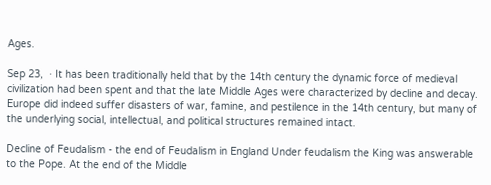Ages.

Sep 23,  · It has been traditionally held that by the 14th century the dynamic force of medieval civilization had been spent and that the late Middle Ages were characterized by decline and decay. Europe did indeed suffer disasters of war, famine, and pestilence in the 14th century, but many of the underlying social, intellectual, and political structures remained intact.

Decline of Feudalism - the end of Feudalism in England Under feudalism the King was answerable to the Pope. At the end of the Middle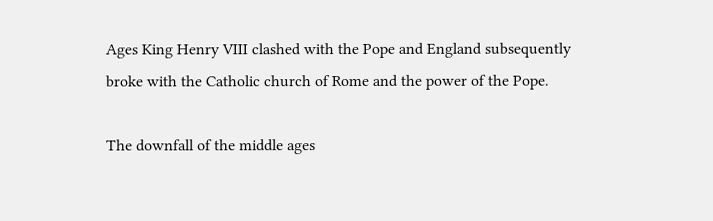Ages King Henry VIII clashed with the Pope and England subsequently broke with the Catholic church of Rome and the power of the Pope.

The downfall of the middle ages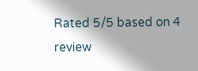Rated 5/5 based on 4 review